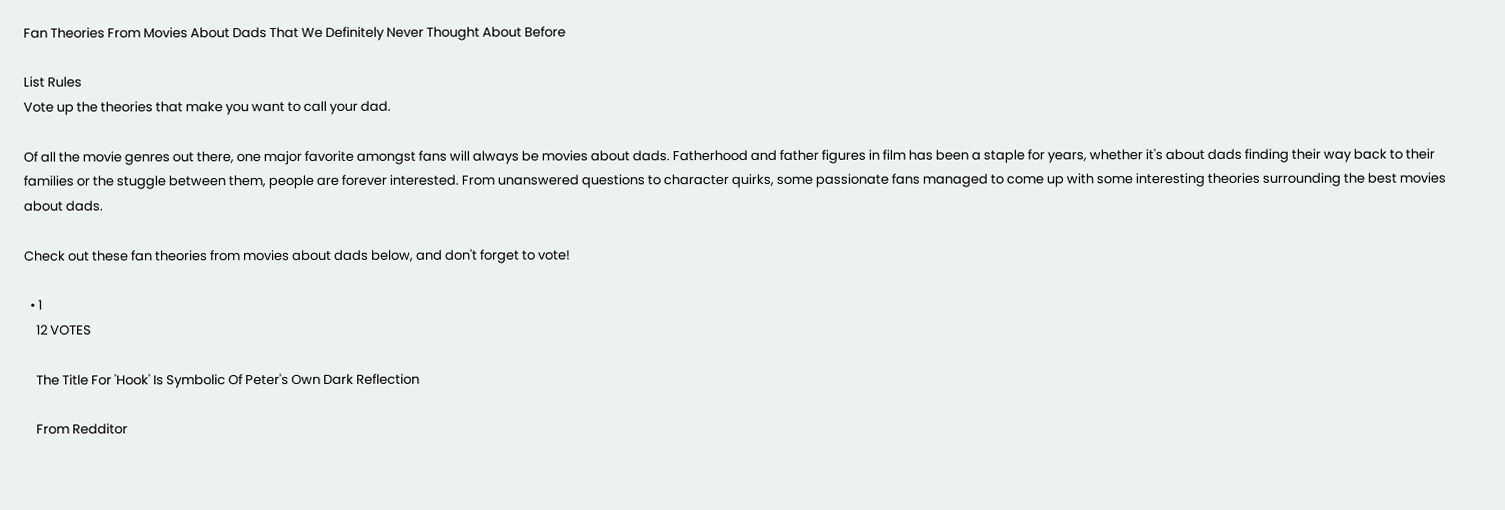Fan Theories From Movies About Dads That We Definitely Never Thought About Before

List Rules
Vote up the theories that make you want to call your dad.

Of all the movie genres out there, one major favorite amongst fans will always be movies about dads. Fatherhood and father figures in film has been a staple for years, whether it's about dads finding their way back to their families or the stuggle between them, people are forever interested. From unanswered questions to character quirks, some passionate fans managed to come up with some interesting theories surrounding the best movies about dads.

Check out these fan theories from movies about dads below, and don't forget to vote!

  • 1
    12 VOTES

    The Title For 'Hook' Is Symbolic Of Peter's Own Dark Reflection

    From Redditor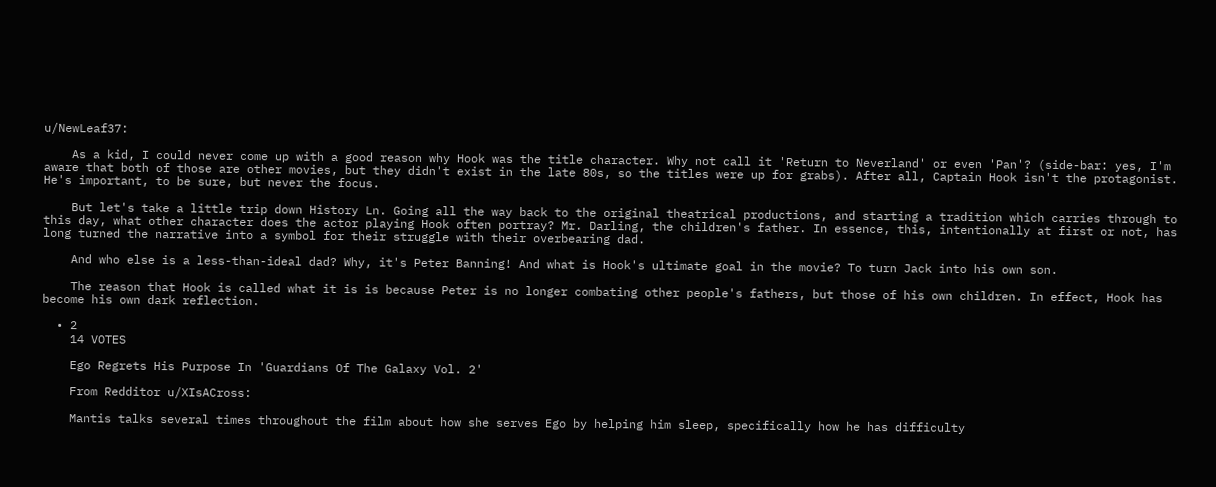u/NewLeaf37:

    As a kid, I could never come up with a good reason why Hook was the title character. Why not call it 'Return to Neverland' or even 'Pan'? (side-bar: yes, I'm aware that both of those are other movies, but they didn't exist in the late 80s, so the titles were up for grabs). After all, Captain Hook isn't the protagonist. He's important, to be sure, but never the focus.

    But let's take a little trip down History Ln. Going all the way back to the original theatrical productions, and starting a tradition which carries through to this day, what other character does the actor playing Hook often portray? Mr. Darling, the children's father. In essence, this, intentionally at first or not, has long turned the narrative into a symbol for their struggle with their overbearing dad.

    And who else is a less-than-ideal dad? Why, it's Peter Banning! And what is Hook's ultimate goal in the movie? To turn Jack into his own son.

    The reason that Hook is called what it is is because Peter is no longer combating other people's fathers, but those of his own children. In effect, Hook has become his own dark reflection.

  • 2
    14 VOTES

    Ego Regrets His Purpose In 'Guardians Of The Galaxy Vol. 2'

    From Redditor u/XIsACross:

    Mantis talks several times throughout the film about how she serves Ego by helping him sleep, specifically how he has difficulty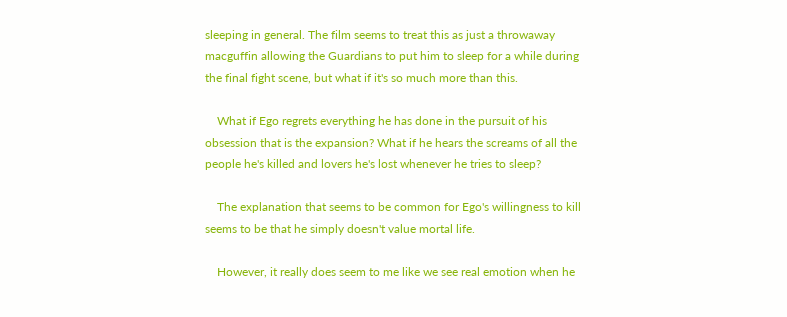sleeping in general. The film seems to treat this as just a throwaway macguffin allowing the Guardians to put him to sleep for a while during the final fight scene, but what if it's so much more than this.

    What if Ego regrets everything he has done in the pursuit of his obsession that is the expansion? What if he hears the screams of all the people he's killed and lovers he's lost whenever he tries to sleep?

    The explanation that seems to be common for Ego's willingness to kill seems to be that he simply doesn't value mortal life.

    However, it really does seem to me like we see real emotion when he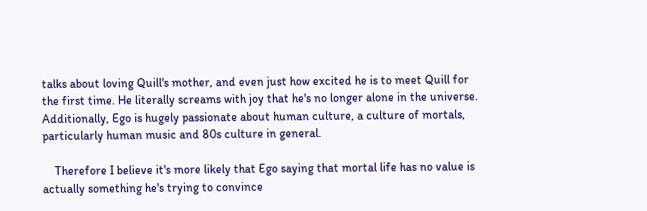talks about loving Quill's mother, and even just how excited he is to meet Quill for the first time. He literally screams with joy that he's no longer alone in the universe. Additionally, Ego is hugely passionate about human culture, a culture of mortals, particularly human music and 80s culture in general.

    Therefore I believe it's more likely that Ego saying that mortal life has no value is actually something he's trying to convince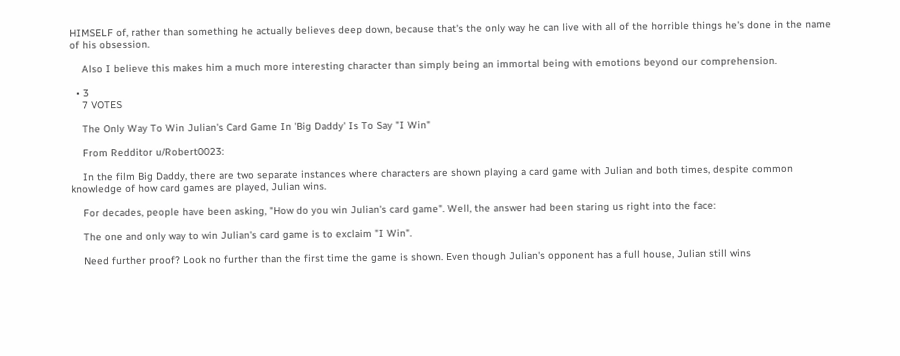HIMSELF of, rather than something he actually believes deep down, because that's the only way he can live with all of the horrible things he's done in the name of his obsession.

    Also I believe this makes him a much more interesting character than simply being an immortal being with emotions beyond our comprehension.

  • 3
    7 VOTES

    The Only Way To Win Julian's Card Game In 'Big Daddy' Is To Say "I Win"

    From Redditor u/Robert0023:

    In the film Big Daddy, there are two separate instances where characters are shown playing a card game with Julian and both times, despite common knowledge of how card games are played, Julian wins.

    For decades, people have been asking, "How do you win Julian's card game". Well, the answer had been staring us right into the face:

    The one and only way to win Julian's card game is to exclaim "I Win".

    Need further proof? Look no further than the first time the game is shown. Even though Julian's opponent has a full house, Julian still wins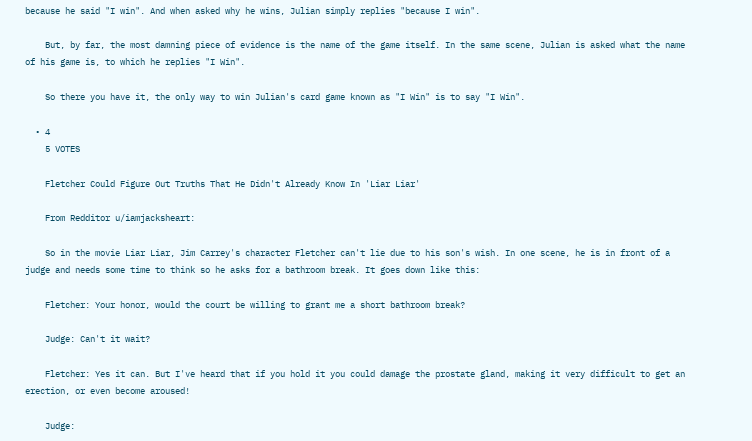because he said "I win". And when asked why he wins, Julian simply replies "because I win".

    But, by far, the most damning piece of evidence is the name of the game itself. In the same scene, Julian is asked what the name of his game is, to which he replies "I Win".

    So there you have it, the only way to win Julian's card game known as "I Win" is to say "I Win".

  • 4
    5 VOTES

    Fletcher Could Figure Out Truths That He Didn't Already Know In 'Liar Liar'

    From Redditor u/iamjacksheart:

    So in the movie Liar Liar, Jim Carrey's character Fletcher can't lie due to his son's wish. In one scene, he is in front of a judge and needs some time to think so he asks for a bathroom break. It goes down like this:

    Fletcher: Your honor, would the court be willing to grant me a short bathroom break?

    Judge: Can't it wait?

    Fletcher: Yes it can. But I've heard that if you hold it you could damage the prostate gland, making it very difficult to get an erection, or even become aroused!

    Judge: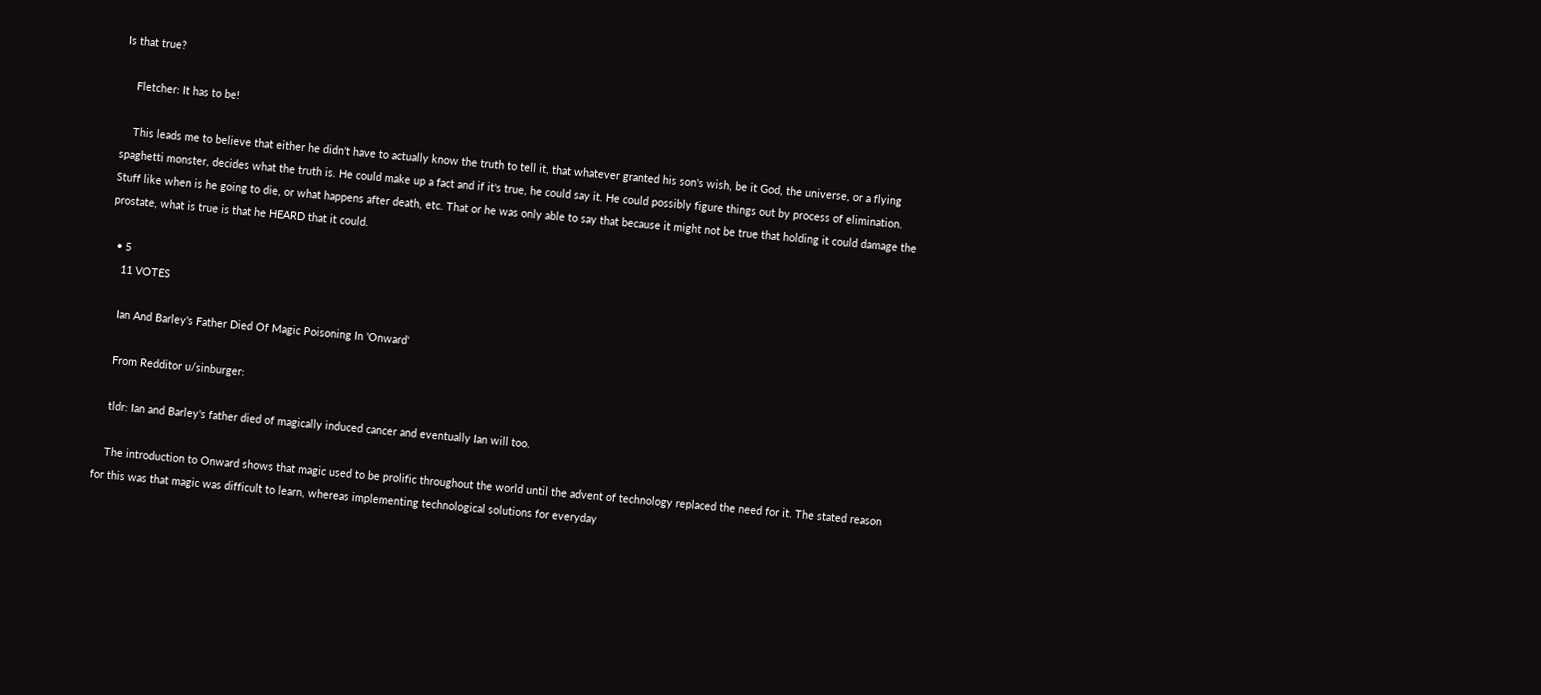Is that true?

    Fletcher: It has to be!

    This leads me to believe that either he didn't have to actually know the truth to tell it, that whatever granted his son's wish, be it God, the universe, or a flying spaghetti monster, decides what the truth is. He could make up a fact and if it's true, he could say it. He could possibly figure things out by process of elimination. Stuff like when is he going to die, or what happens after death, etc. That or he was only able to say that because it might not be true that holding it could damage the prostate, what is true is that he HEARD that it could.

  • 5
    11 VOTES

    Ian And Barley's Father Died Of Magic Poisoning In 'Onward'

    From Redditor u/sinburger:

    tldr: Ian and Barley's father died of magically induced cancer and eventually Ian will too.

    The introduction to Onward shows that magic used to be prolific throughout the world until the advent of technology replaced the need for it. The stated reason for this was that magic was difficult to learn, whereas implementing technological solutions for everyday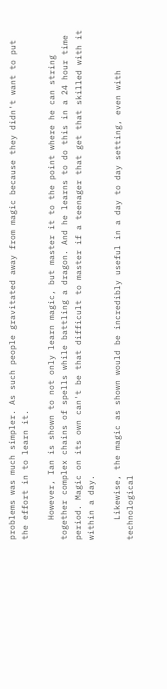problems was much simpler. As such people gravitated away from magic because they didn't want to put the effort in to learn it.

    However, Ian is shown to not only learn magic, but master it to the point where he can string together complex chains of spells while battling a dragon. And he learns to do this in a 24 hour time period. Magic on its own can't be that difficult to master if a teenager that get that skilled with it within a day.

    Likewise, the magic as shown would be incredibly useful in a day to day setting, even with technological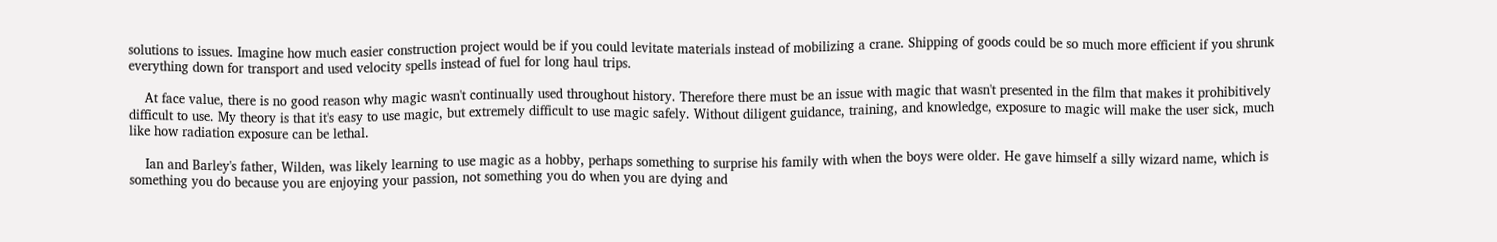solutions to issues. Imagine how much easier construction project would be if you could levitate materials instead of mobilizing a crane. Shipping of goods could be so much more efficient if you shrunk everything down for transport and used velocity spells instead of fuel for long haul trips.

    At face value, there is no good reason why magic wasn't continually used throughout history. Therefore there must be an issue with magic that wasn't presented in the film that makes it prohibitively difficult to use. My theory is that it's easy to use magic, but extremely difficult to use magic safely. Without diligent guidance, training, and knowledge, exposure to magic will make the user sick, much like how radiation exposure can be lethal.

    Ian and Barley's father, Wilden, was likely learning to use magic as a hobby, perhaps something to surprise his family with when the boys were older. He gave himself a silly wizard name, which is something you do because you are enjoying your passion, not something you do when you are dying and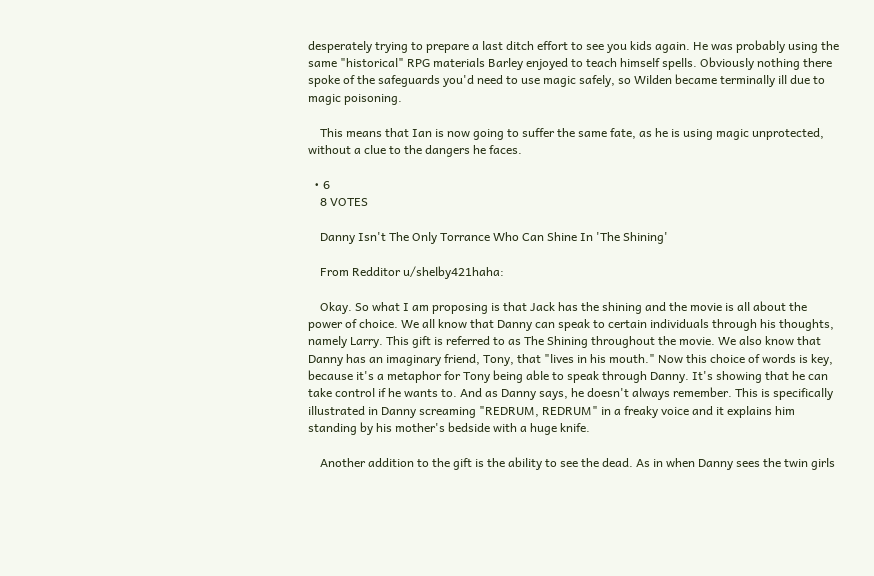desperately trying to prepare a last ditch effort to see you kids again. He was probably using the same "historical" RPG materials Barley enjoyed to teach himself spells. Obviously nothing there spoke of the safeguards you'd need to use magic safely, so Wilden became terminally ill due to magic poisoning.

    This means that Ian is now going to suffer the same fate, as he is using magic unprotected, without a clue to the dangers he faces.

  • 6
    8 VOTES

    Danny Isn't The Only Torrance Who Can Shine In 'The Shining'

    From Redditor u/shelby421haha:

    Okay. So what I am proposing is that Jack has the shining and the movie is all about the power of choice. We all know that Danny can speak to certain individuals through his thoughts, namely Larry. This gift is referred to as The Shining throughout the movie. We also know that Danny has an imaginary friend, Tony, that "lives in his mouth." Now this choice of words is key, because it's a metaphor for Tony being able to speak through Danny. It's showing that he can take control if he wants to. And as Danny says, he doesn't always remember. This is specifically illustrated in Danny screaming "REDRUM, REDRUM" in a freaky voice and it explains him standing by his mother's bedside with a huge knife.

    Another addition to the gift is the ability to see the dead. As in when Danny sees the twin girls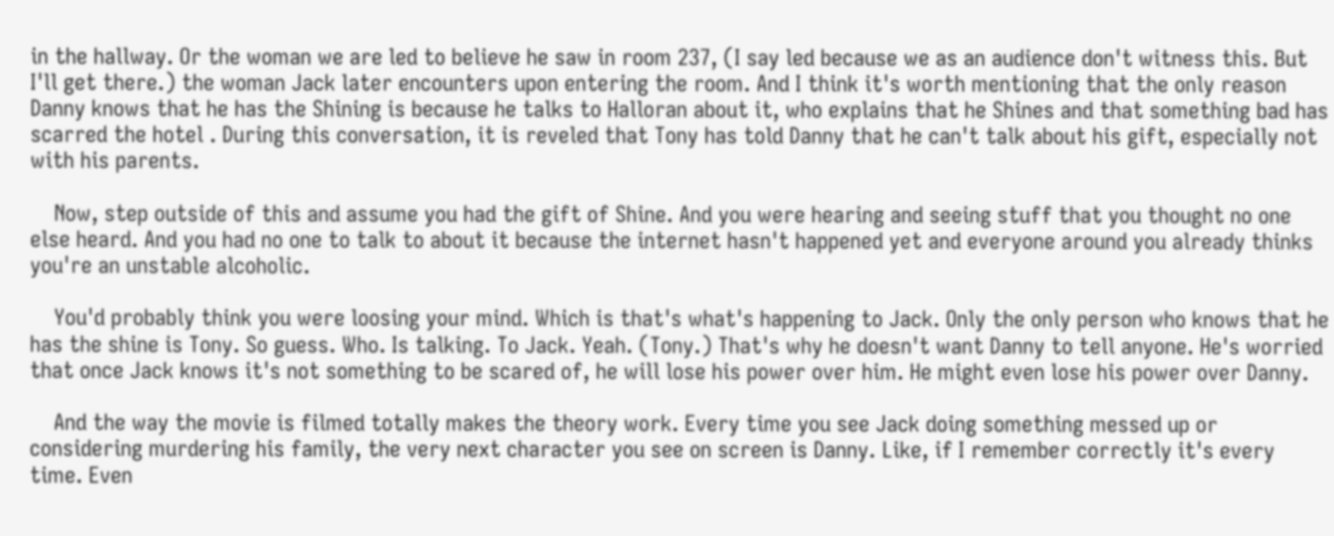in the hallway. Or the woman we are led to believe he saw in room 237, (I say led because we as an audience don't witness this. But I'll get there.) the woman Jack later encounters upon entering the room. And I think it's worth mentioning that the only reason Danny knows that he has the Shining is because he talks to Halloran about it, who explains that he Shines and that something bad has scarred the hotel . During this conversation, it is reveled that Tony has told Danny that he can't talk about his gift, especially not with his parents.

    Now, step outside of this and assume you had the gift of Shine. And you were hearing and seeing stuff that you thought no one else heard. And you had no one to talk to about it because the internet hasn't happened yet and everyone around you already thinks you're an unstable alcoholic.

    You'd probably think you were loosing your mind. Which is that's what's happening to Jack. Only the only person who knows that he has the shine is Tony. So guess. Who. Is talking. To Jack. Yeah. (Tony.) That's why he doesn't want Danny to tell anyone. He's worried that once Jack knows it's not something to be scared of, he will lose his power over him. He might even lose his power over Danny.

    And the way the movie is filmed totally makes the theory work. Every time you see Jack doing something messed up or considering murdering his family, the very next character you see on screen is Danny. Like, if I remember correctly it's every time. Even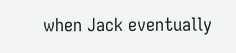when Jack eventually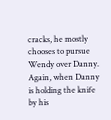cracks, he mostly chooses to pursue Wendy over Danny. Again, when Danny is holding the knife by his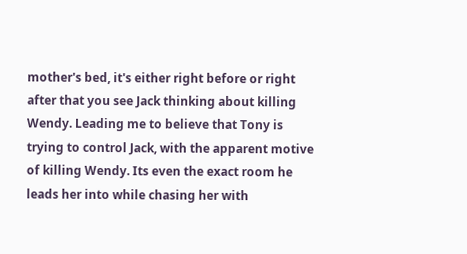mother's bed, it's either right before or right after that you see Jack thinking about killing Wendy. Leading me to believe that Tony is trying to control Jack, with the apparent motive of killing Wendy. Its even the exact room he leads her into while chasing her with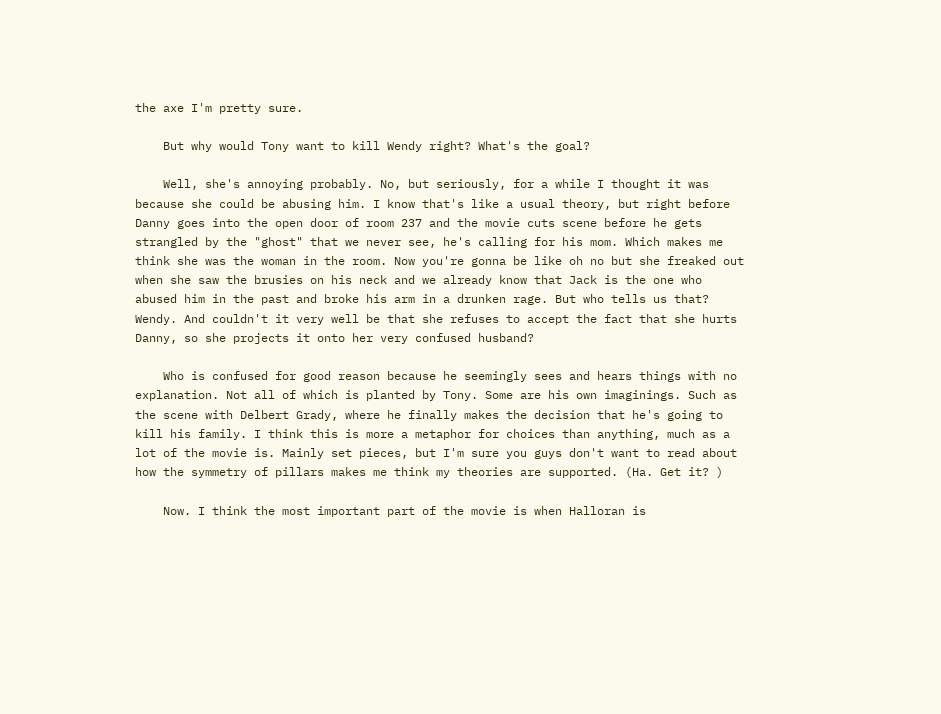the axe I'm pretty sure.

    But why would Tony want to kill Wendy right? What's the goal?

    Well, she's annoying probably. No, but seriously, for a while I thought it was because she could be abusing him. I know that's like a usual theory, but right before Danny goes into the open door of room 237 and the movie cuts scene before he gets strangled by the "ghost" that we never see, he's calling for his mom. Which makes me think she was the woman in the room. Now you're gonna be like oh no but she freaked out when she saw the brusies on his neck and we already know that Jack is the one who abused him in the past and broke his arm in a drunken rage. But who tells us that? Wendy. And couldn't it very well be that she refuses to accept the fact that she hurts Danny, so she projects it onto her very confused husband?

    Who is confused for good reason because he seemingly sees and hears things with no explanation. Not all of which is planted by Tony. Some are his own imaginings. Such as the scene with Delbert Grady, where he finally makes the decision that he's going to kill his family. I think this is more a metaphor for choices than anything, much as a lot of the movie is. Mainly set pieces, but I'm sure you guys don't want to read about how the symmetry of pillars makes me think my theories are supported. (Ha. Get it? )

    Now. I think the most important part of the movie is when Halloran is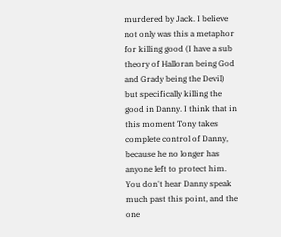murdered by Jack. I believe not only was this a metaphor for killing good (I have a sub theory of Halloran being God and Grady being the Devil) but specifically killing the good in Danny. I think that in this moment Tony takes complete control of Danny, because he no longer has anyone left to protect him. You don't hear Danny speak much past this point, and the one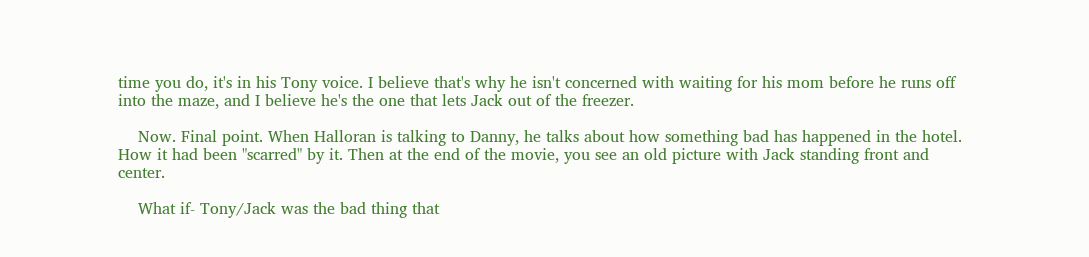time you do, it's in his Tony voice. I believe that's why he isn't concerned with waiting for his mom before he runs off into the maze, and I believe he's the one that lets Jack out of the freezer.

    Now. Final point. When Halloran is talking to Danny, he talks about how something bad has happened in the hotel. How it had been "scarred" by it. Then at the end of the movie, you see an old picture with Jack standing front and center.

    What if- Tony/Jack was the bad thing that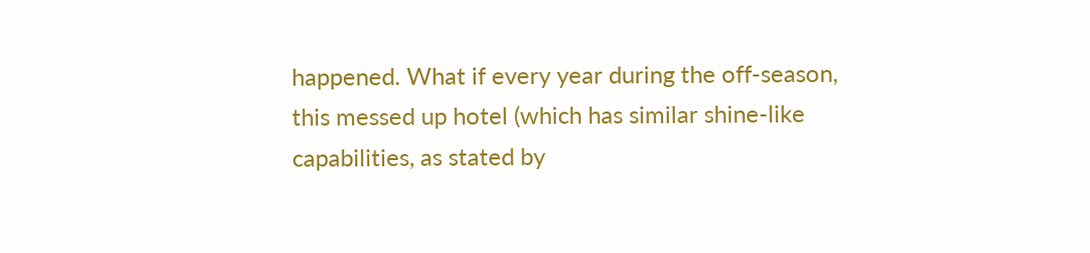happened. What if every year during the off-season, this messed up hotel (which has similar shine-like capabilities, as stated by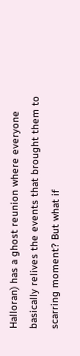Halloran) has a ghost reunion where everyone basically relives the events that brought them to scarring moment? But what if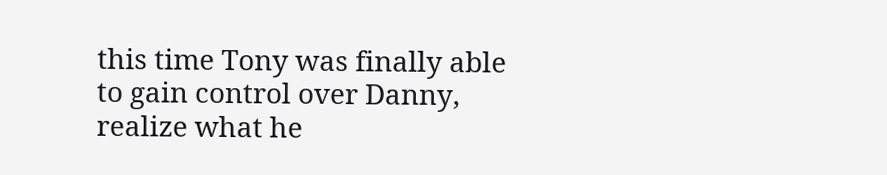this time Tony was finally able to gain control over Danny, realize what he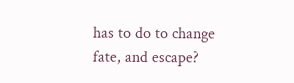has to do to change fate, and escape?